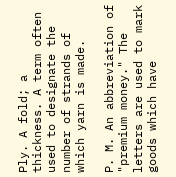Ply. A fold; a thickness. A term often used to designate the number of strands of which yarn is made.

P. M. An abbreviation of "premium money." The letters are used to mark goods which have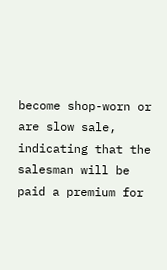become shop-worn or are slow sale, indicating that the salesman will be paid a premium for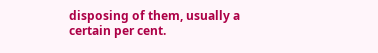disposing of them, usually a certain per cent.